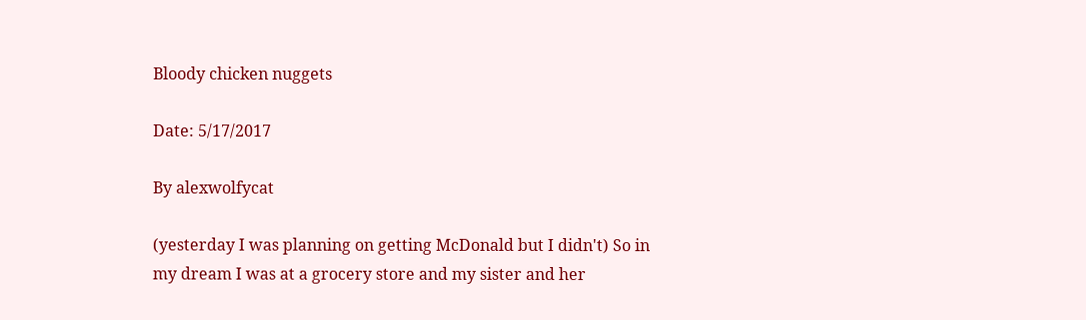Bloody chicken nuggets

Date: 5/17/2017

By alexwolfycat

(yesterday I was planning on getting McDonald but I didn't) So in my dream I was at a grocery store and my sister and her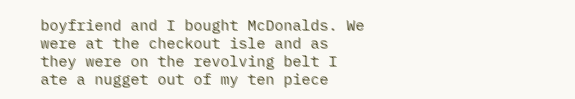boyfriend and I bought McDonalds. We were at the checkout isle and as they were on the revolving belt I ate a nugget out of my ten piece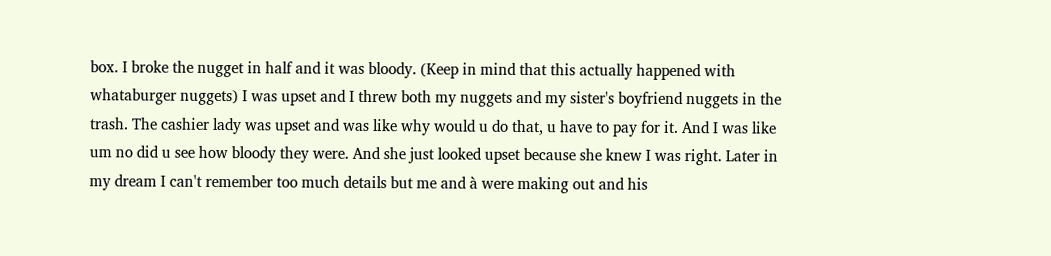box. I broke the nugget in half and it was bloody. (Keep in mind that this actually happened with whataburger nuggets) I was upset and I threw both my nuggets and my sister's boyfriend nuggets in the trash. The cashier lady was upset and was like why would u do that, u have to pay for it. And I was like um no did u see how bloody they were. And she just looked upset because she knew I was right. Later in my dream I can't remember too much details but me and à were making out and his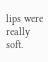lips were really soft.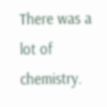There was a lot of chemistry.